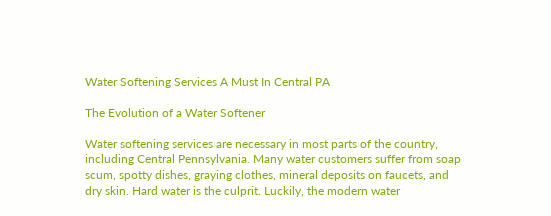Water Softening Services A Must In Central PA

The Evolution of a Water Softener

Water softening services are necessary in most parts of the country, including Central Pennsylvania. Many water customers suffer from soap scum, spotty dishes, graying clothes, mineral deposits on faucets, and dry skin. Hard water is the culprit. Luckily, the modern water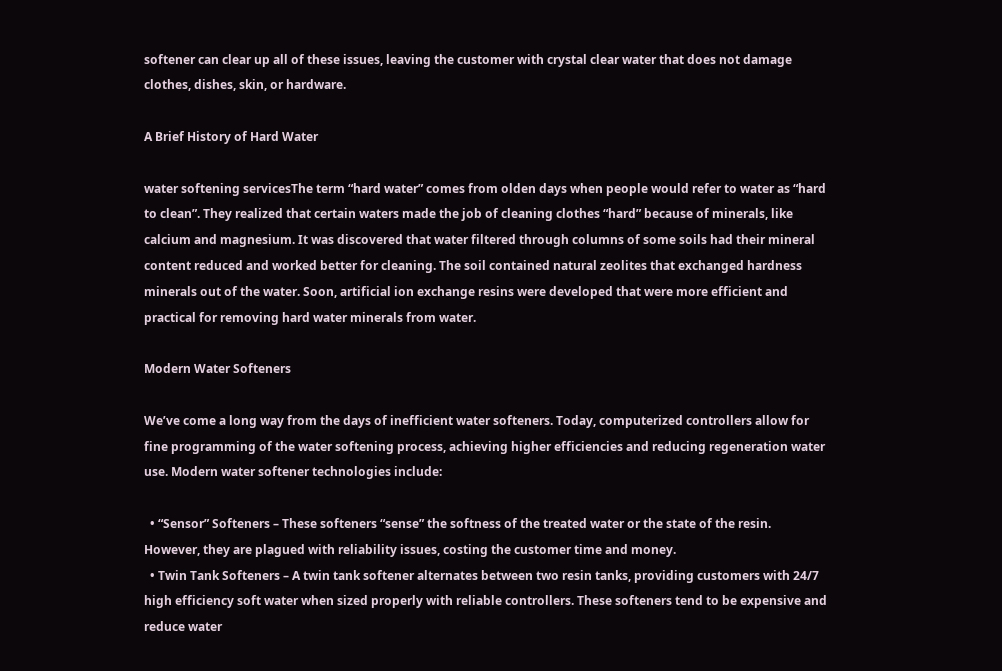softener can clear up all of these issues, leaving the customer with crystal clear water that does not damage clothes, dishes, skin, or hardware.

A Brief History of Hard Water

water softening servicesThe term “hard water” comes from olden days when people would refer to water as “hard to clean”. They realized that certain waters made the job of cleaning clothes “hard” because of minerals, like calcium and magnesium. It was discovered that water filtered through columns of some soils had their mineral content reduced and worked better for cleaning. The soil contained natural zeolites that exchanged hardness minerals out of the water. Soon, artificial ion exchange resins were developed that were more efficient and practical for removing hard water minerals from water.

Modern Water Softeners

We’ve come a long way from the days of inefficient water softeners. Today, computerized controllers allow for fine programming of the water softening process, achieving higher efficiencies and reducing regeneration water use. Modern water softener technologies include:

  • “Sensor” Softeners – These softeners “sense” the softness of the treated water or the state of the resin. However, they are plagued with reliability issues, costing the customer time and money.
  • Twin Tank Softeners – A twin tank softener alternates between two resin tanks, providing customers with 24/7 high efficiency soft water when sized properly with reliable controllers. These softeners tend to be expensive and reduce water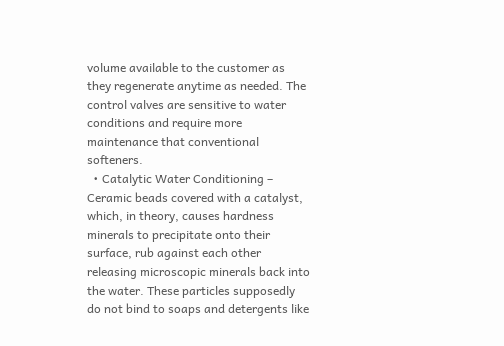volume available to the customer as they regenerate anytime as needed. The control valves are sensitive to water conditions and require more maintenance that conventional softeners.
  • Catalytic Water Conditioning – Ceramic beads covered with a catalyst, which, in theory, causes hardness minerals to precipitate onto their surface, rub against each other releasing microscopic minerals back into the water. These particles supposedly do not bind to soaps and detergents like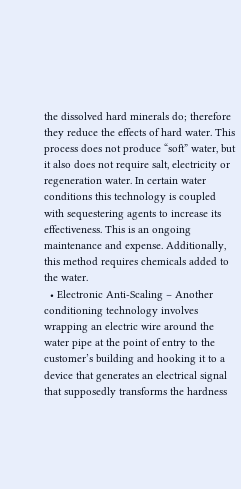the dissolved hard minerals do; therefore they reduce the effects of hard water. This process does not produce “soft” water, but it also does not require salt, electricity or regeneration water. In certain water conditions this technology is coupled with sequestering agents to increase its effectiveness. This is an ongoing maintenance and expense. Additionally, this method requires chemicals added to the water.
  • Electronic Anti-Scaling – Another conditioning technology involves wrapping an electric wire around the water pipe at the point of entry to the customer’s building and hooking it to a device that generates an electrical signal that supposedly transforms the hardness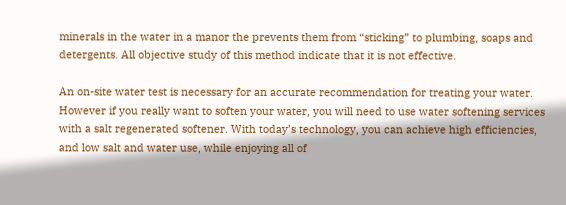minerals in the water in a manor the prevents them from “sticking” to plumbing, soaps and detergents. All objective study of this method indicate that it is not effective.

An on-site water test is necessary for an accurate recommendation for treating your water. However if you really want to soften your water, you will need to use water softening services with a salt regenerated softener. With today’s technology, you can achieve high efficiencies, and low salt and water use, while enjoying all of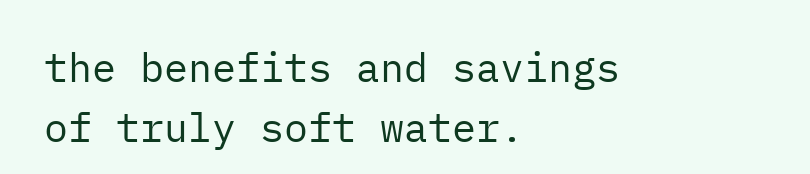the benefits and savings of truly soft water.